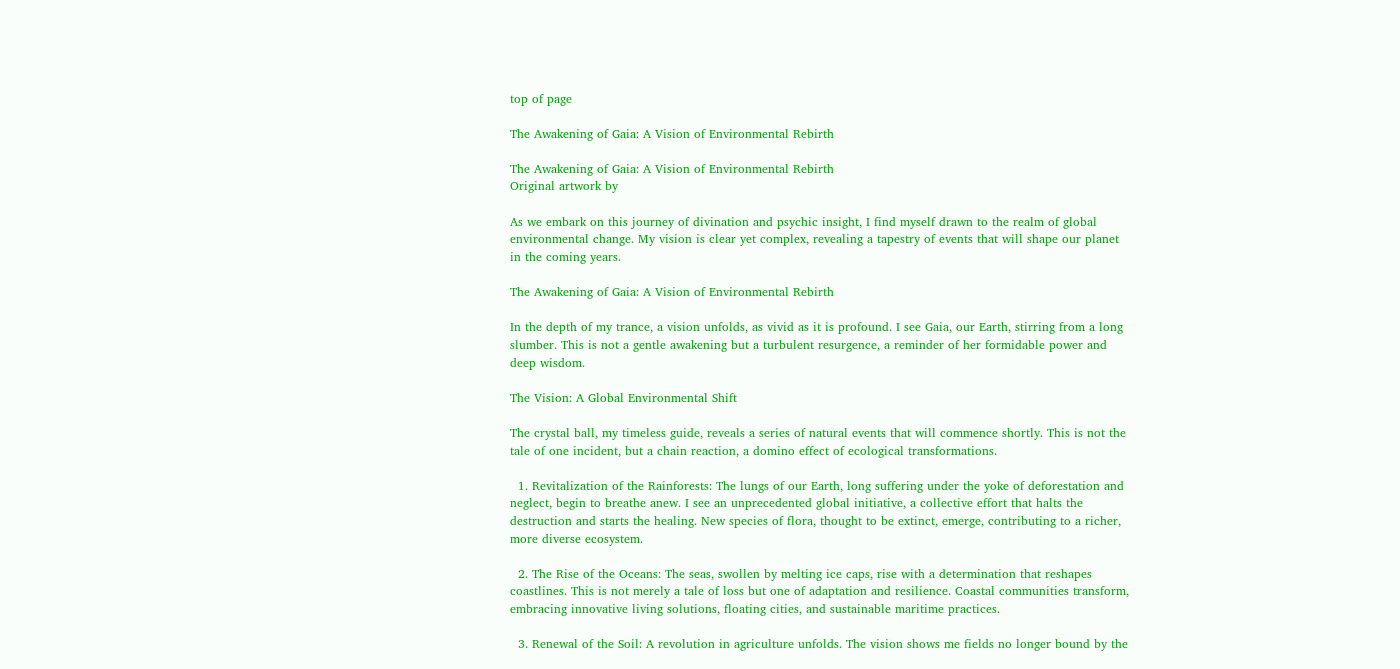top of page

The Awakening of Gaia: A Vision of Environmental Rebirth

The Awakening of Gaia: A Vision of Environmental Rebirth
Original artwork by

As we embark on this journey of divination and psychic insight, I find myself drawn to the realm of global environmental change. My vision is clear yet complex, revealing a tapestry of events that will shape our planet in the coming years.

The Awakening of Gaia: A Vision of Environmental Rebirth

In the depth of my trance, a vision unfolds, as vivid as it is profound. I see Gaia, our Earth, stirring from a long slumber. This is not a gentle awakening but a turbulent resurgence, a reminder of her formidable power and deep wisdom.

The Vision: A Global Environmental Shift

The crystal ball, my timeless guide, reveals a series of natural events that will commence shortly. This is not the tale of one incident, but a chain reaction, a domino effect of ecological transformations.

  1. Revitalization of the Rainforests: The lungs of our Earth, long suffering under the yoke of deforestation and neglect, begin to breathe anew. I see an unprecedented global initiative, a collective effort that halts the destruction and starts the healing. New species of flora, thought to be extinct, emerge, contributing to a richer, more diverse ecosystem.

  2. The Rise of the Oceans: The seas, swollen by melting ice caps, rise with a determination that reshapes coastlines. This is not merely a tale of loss but one of adaptation and resilience. Coastal communities transform, embracing innovative living solutions, floating cities, and sustainable maritime practices.

  3. Renewal of the Soil: A revolution in agriculture unfolds. The vision shows me fields no longer bound by the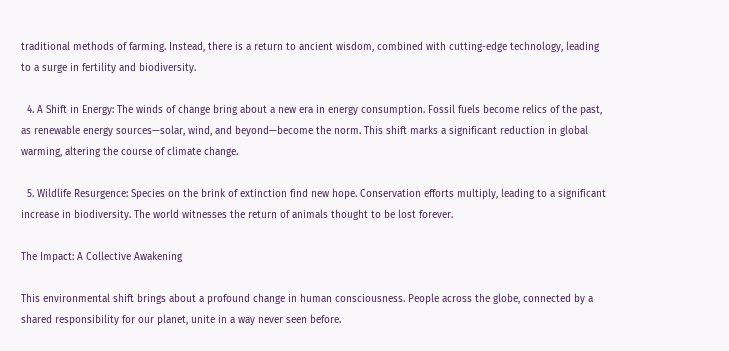traditional methods of farming. Instead, there is a return to ancient wisdom, combined with cutting-edge technology, leading to a surge in fertility and biodiversity.

  4. A Shift in Energy: The winds of change bring about a new era in energy consumption. Fossil fuels become relics of the past, as renewable energy sources—solar, wind, and beyond—become the norm. This shift marks a significant reduction in global warming, altering the course of climate change.

  5. Wildlife Resurgence: Species on the brink of extinction find new hope. Conservation efforts multiply, leading to a significant increase in biodiversity. The world witnesses the return of animals thought to be lost forever.

The Impact: A Collective Awakening

This environmental shift brings about a profound change in human consciousness. People across the globe, connected by a shared responsibility for our planet, unite in a way never seen before.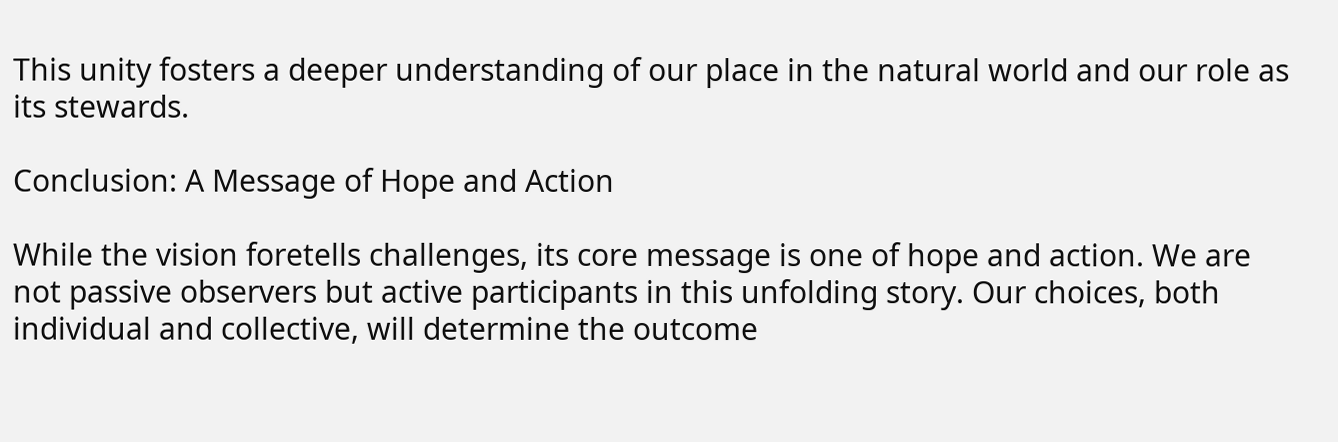This unity fosters a deeper understanding of our place in the natural world and our role as its stewards.

Conclusion: A Message of Hope and Action

While the vision foretells challenges, its core message is one of hope and action. We are not passive observers but active participants in this unfolding story. Our choices, both individual and collective, will determine the outcome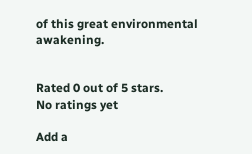of this great environmental awakening.


Rated 0 out of 5 stars.
No ratings yet

Add a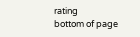rating
bottom of page